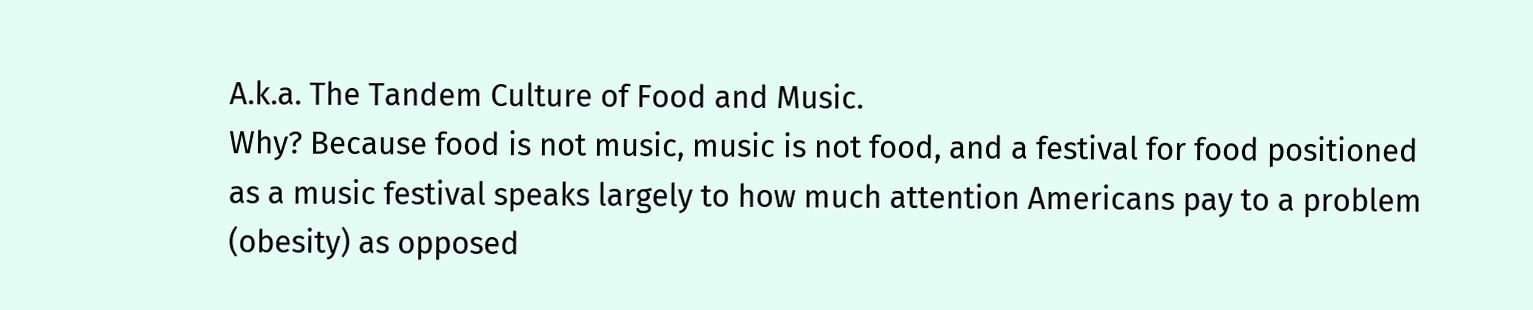A.k.a. The Tandem Culture of Food and Music.
Why? Because food is not music, music is not food, and a festival for food positioned as a music festival speaks largely to how much attention Americans pay to a problem (obesity) as opposed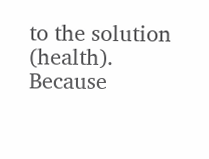to the solution (health). Because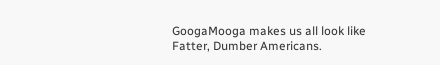GoogaMooga makes us all look like Fatter, Dumber Americans.